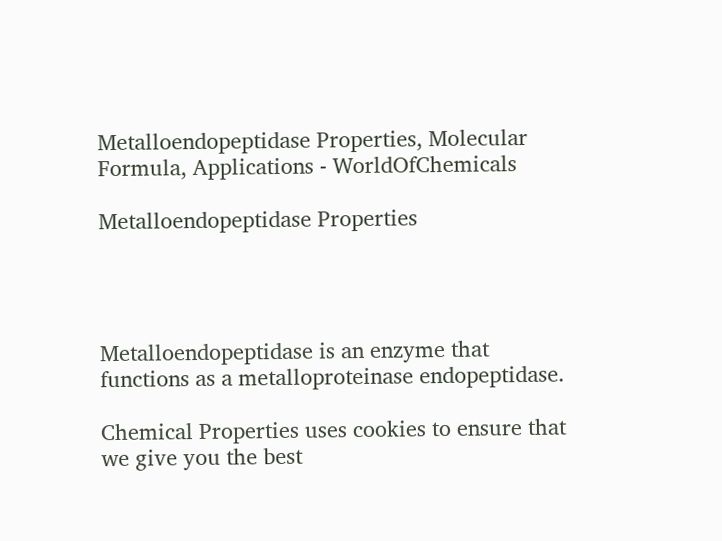Metalloendopeptidase Properties, Molecular Formula, Applications - WorldOfChemicals

Metalloendopeptidase Properties




Metalloendopeptidase is an enzyme that functions as a metalloproteinase endopeptidase.

Chemical Properties uses cookies to ensure that we give you the best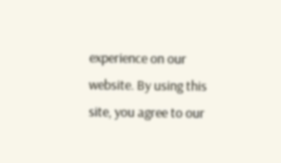experience on our website. By using this site, you agree to our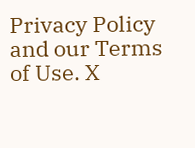Privacy Policy and our Terms of Use. X